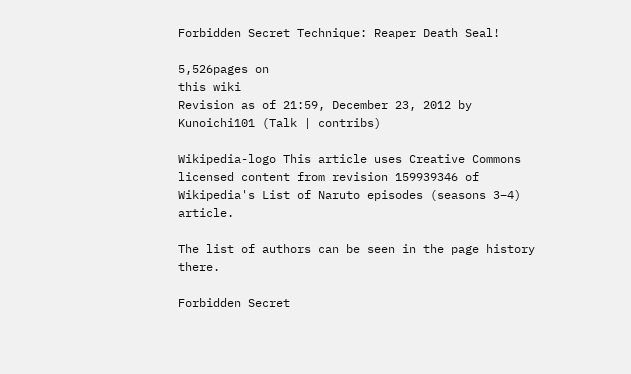Forbidden Secret Technique: Reaper Death Seal!

5,526pages on
this wiki
Revision as of 21:59, December 23, 2012 by Kunoichi101 (Talk | contribs)

Wikipedia-logo This article uses Creative Commons licensed content from revision 159939346 of Wikipedia's List of Naruto episodes (seasons 3–4) article.

The list of authors can be seen in the page history there.

Forbidden Secret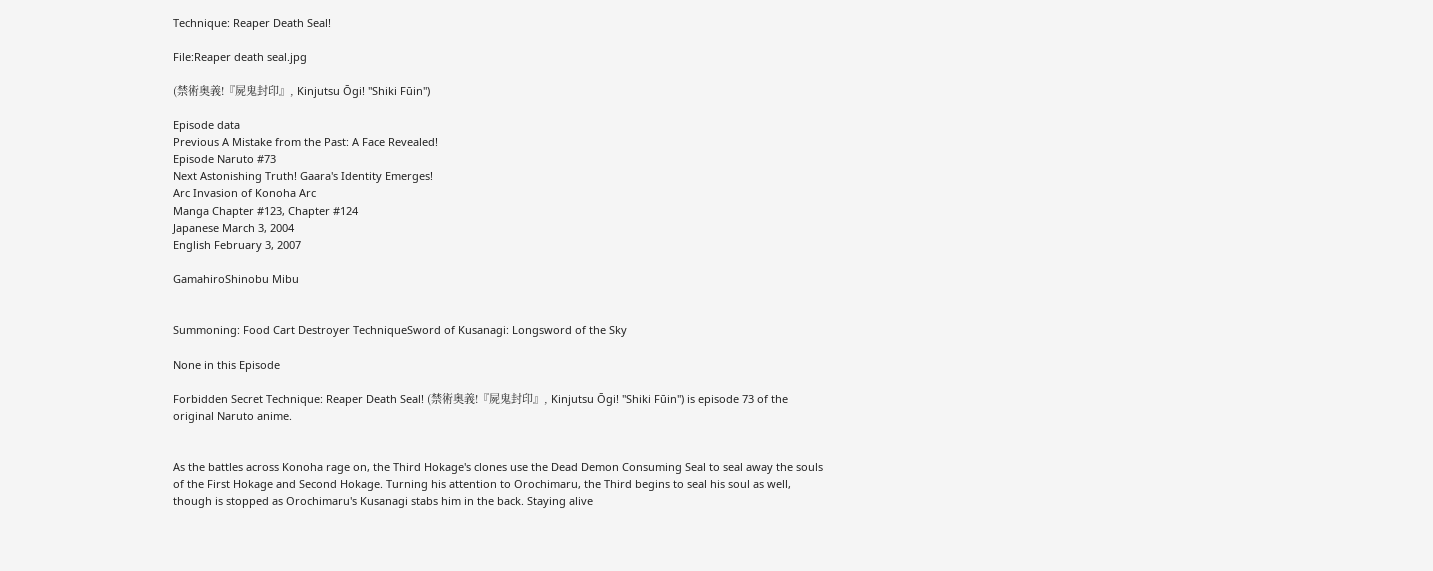Technique: Reaper Death Seal!

File:Reaper death seal.jpg

(禁術奥義!『屍鬼封印』, Kinjutsu Ōgi! "Shiki Fūin")

Episode data
Previous A Mistake from the Past: A Face Revealed!
Episode Naruto #73
Next Astonishing Truth! Gaara's Identity Emerges!
Arc Invasion of Konoha Arc
Manga Chapter #123, Chapter #124
Japanese March 3, 2004
English February 3, 2007

GamahiroShinobu Mibu


Summoning: Food Cart Destroyer TechniqueSword of Kusanagi: Longsword of the Sky

None in this Episode

Forbidden Secret Technique: Reaper Death Seal! (禁術奥義!『屍鬼封印』, Kinjutsu Ōgi! "Shiki Fūin") is episode 73 of the original Naruto anime.


As the battles across Konoha rage on, the Third Hokage's clones use the Dead Demon Consuming Seal to seal away the souls of the First Hokage and Second Hokage. Turning his attention to Orochimaru, the Third begins to seal his soul as well, though is stopped as Orochimaru's Kusanagi stabs him in the back. Staying alive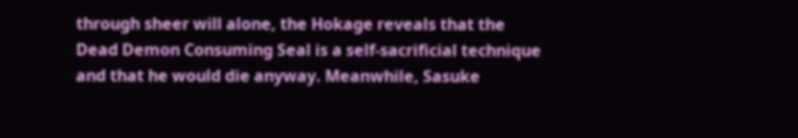through sheer will alone, the Hokage reveals that the Dead Demon Consuming Seal is a self-sacrificial technique and that he would die anyway. Meanwhile, Sasuke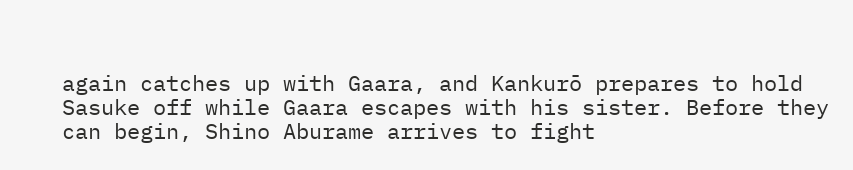again catches up with Gaara, and Kankurō prepares to hold Sasuke off while Gaara escapes with his sister. Before they can begin, Shino Aburame arrives to fight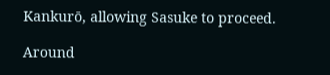Kankurō, allowing Sasuke to proceed.

Around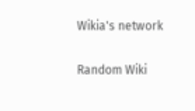Wikia's network

Random Wiki